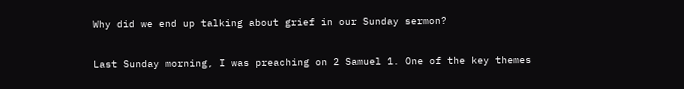Why did we end up talking about grief in our Sunday sermon?

Last Sunday morning, I was preaching on 2 Samuel 1. One of the key themes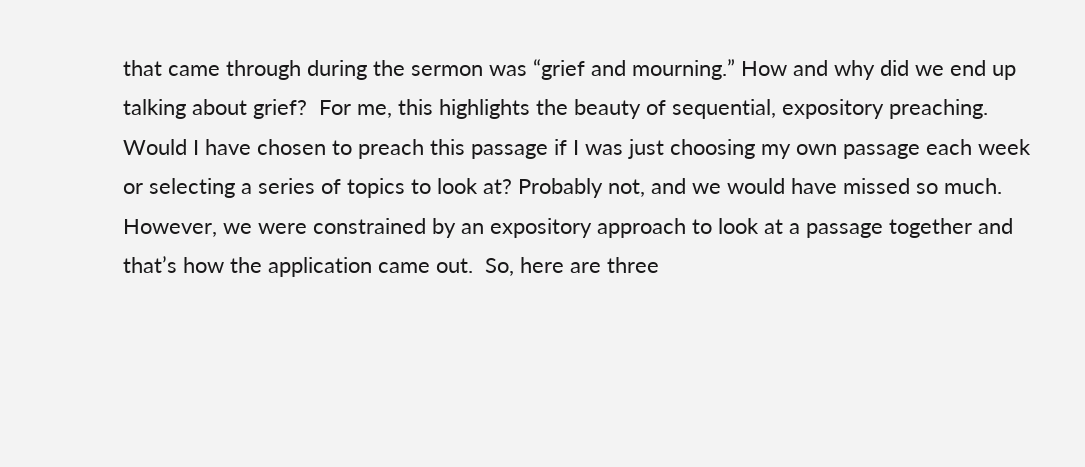that came through during the sermon was “grief and mourning.” How and why did we end up talking about grief?  For me, this highlights the beauty of sequential, expository preaching. Would I have chosen to preach this passage if I was just choosing my own passage each week or selecting a series of topics to look at? Probably not, and we would have missed so much. However, we were constrained by an expository approach to look at a passage together and that’s how the application came out.  So, here are three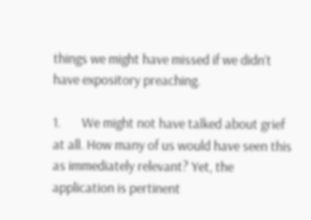things we might have missed if we didn’t have expository preaching.

1.       We might not have talked about grief at all. How many of us would have seen this as immediately relevant? Yet, the application is pertinent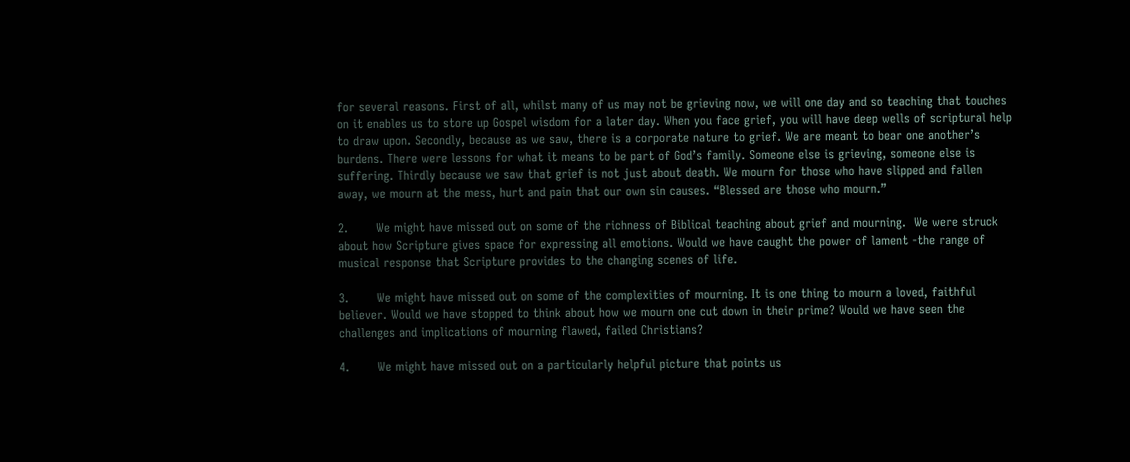for several reasons. First of all, whilst many of us may not be grieving now, we will one day and so teaching that touches on it enables us to store up Gospel wisdom for a later day. When you face grief, you will have deep wells of scriptural help to draw upon. Secondly, because as we saw, there is a corporate nature to grief. We are meant to bear one another’s burdens. There were lessons for what it means to be part of God’s family. Someone else is grieving, someone else is suffering. Thirdly because we saw that grief is not just about death. We mourn for those who have slipped and fallen away, we mourn at the mess, hurt and pain that our own sin causes. “Blessed are those who mourn.”

2.       We might have missed out on some of the richness of Biblical teaching about grief and mourning.  We were struck about how Scripture gives space for expressing all emotions. Would we have caught the power of lament -the range of musical response that Scripture provides to the changing scenes of life.

3.       We might have missed out on some of the complexities of mourning. It is one thing to mourn a loved, faithful believer. Would we have stopped to think about how we mourn one cut down in their prime? Would we have seen the challenges and implications of mourning flawed, failed Christians?

4.       We might have missed out on a particularly helpful picture that points us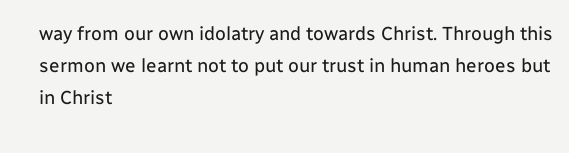way from our own idolatry and towards Christ. Through this sermon we learnt not to put our trust in human heroes but in Christ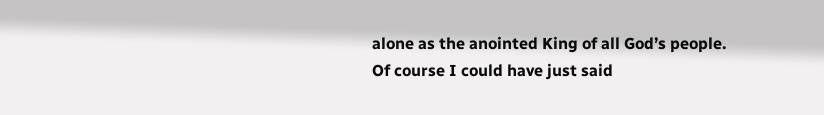alone as the anointed King of all God’s people. Of course I could have just said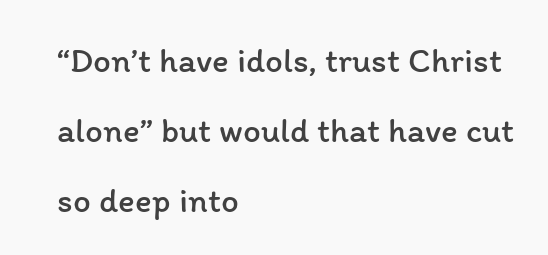“Don’t have idols, trust Christ alone” but would that have cut so deep into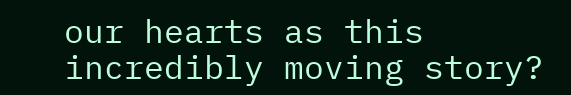our hearts as this incredibly moving story?